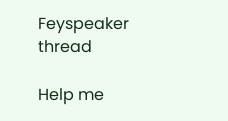Feyspeaker thread

Help me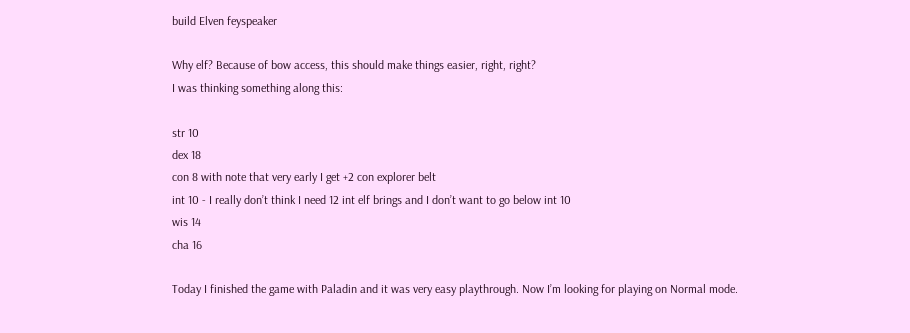build Elven feyspeaker

Why elf? Because of bow access, this should make things easier, right, right?
I was thinking something along this:

str 10
dex 18
con 8 with note that very early I get +2 con explorer belt
int 10 - I really don’t think I need 12 int elf brings and I don’t want to go below int 10
wis 14
cha 16

Today I finished the game with Paladin and it was very easy playthrough. Now I’m looking for playing on Normal mode.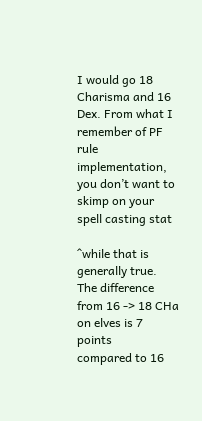I would go 18 Charisma and 16 Dex. From what I remember of PF rule implementation, you don’t want to skimp on your spell casting stat

^while that is generally true. The difference from 16 -> 18 CHa on elves is 7 points
compared to 16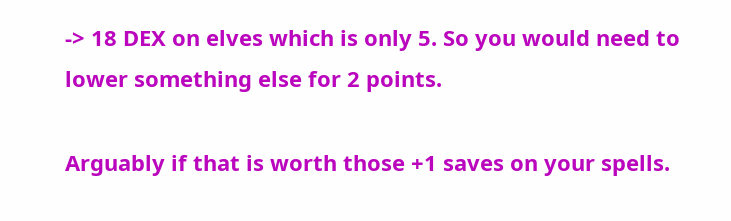-> 18 DEX on elves which is only 5. So you would need to lower something else for 2 points.

Arguably if that is worth those +1 saves on your spells.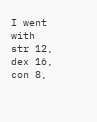I went with str 12, dex 16, con 8,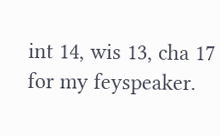int 14, wis 13, cha 17 for my feyspeaker.